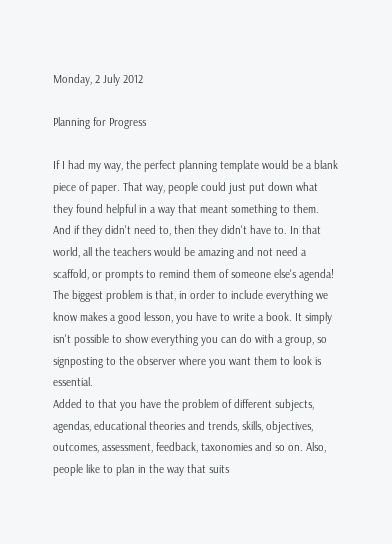Monday, 2 July 2012

Planning for Progress

If I had my way, the perfect planning template would be a blank piece of paper. That way, people could just put down what they found helpful in a way that meant something to them. And if they didn't need to, then they didn't have to. In that world, all the teachers would be amazing and not need a scaffold, or prompts to remind them of someone else's agenda!
The biggest problem is that, in order to include everything we know makes a good lesson, you have to write a book. It simply isn't possible to show everything you can do with a group, so signposting to the observer where you want them to look is essential.
Added to that you have the problem of different subjects, agendas, educational theories and trends, skills, objectives, outcomes, assessment, feedback, taxonomies and so on. Also, people like to plan in the way that suits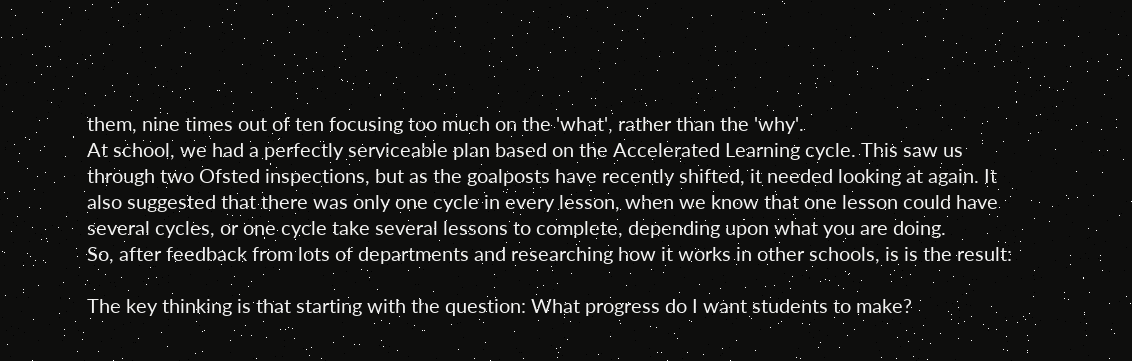them, nine times out of ten focusing too much on the 'what', rather than the 'why'.
At school, we had a perfectly serviceable plan based on the Accelerated Learning cycle. This saw us through two Ofsted inspections, but as the goalposts have recently shifted, it needed looking at again. It also suggested that there was only one cycle in every lesson, when we know that one lesson could have several cycles, or one cycle take several lessons to complete, depending upon what you are doing.
So, after feedback from lots of departments and researching how it works in other schools, is is the result:

The key thinking is that starting with the question: What progress do I want students to make?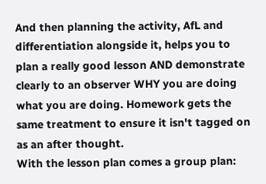And then planning the activity, AfL and differentiation alongside it, helps you to plan a really good lesson AND demonstrate clearly to an observer WHY you are doing what you are doing. Homework gets the same treatment to ensure it isn't tagged on as an after thought.
With the lesson plan comes a group plan: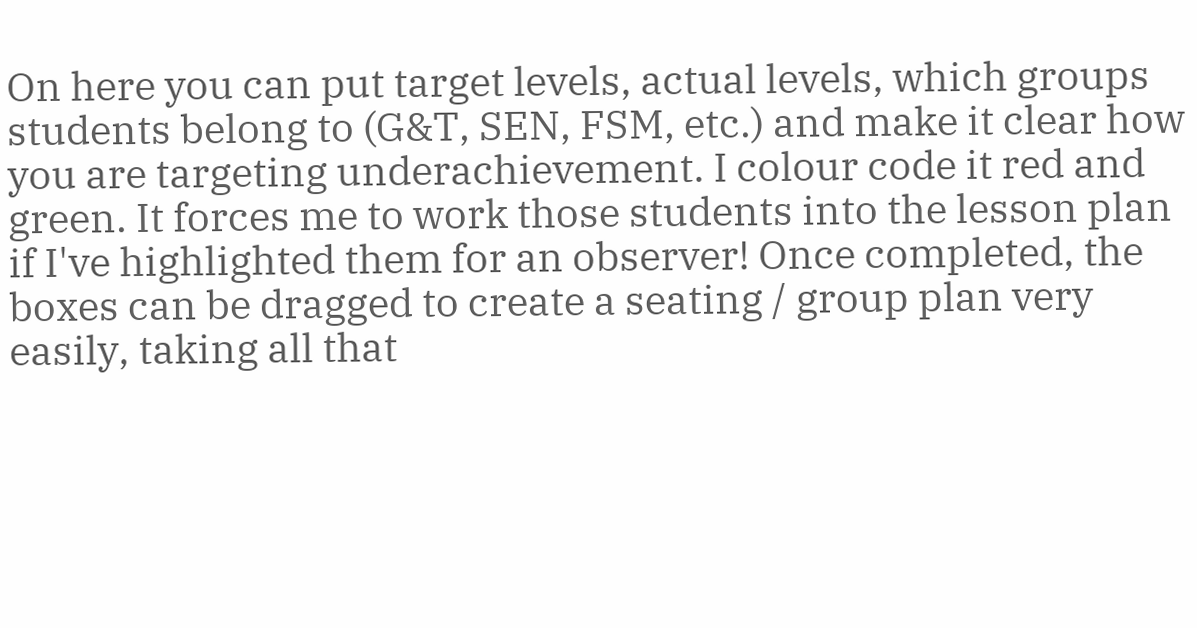On here you can put target levels, actual levels, which groups students belong to (G&T, SEN, FSM, etc.) and make it clear how you are targeting underachievement. I colour code it red and green. It forces me to work those students into the lesson plan if I've highlighted them for an observer! Once completed, the boxes can be dragged to create a seating / group plan very easily, taking all that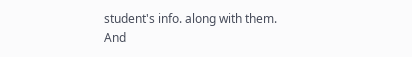student's info. along with them.
And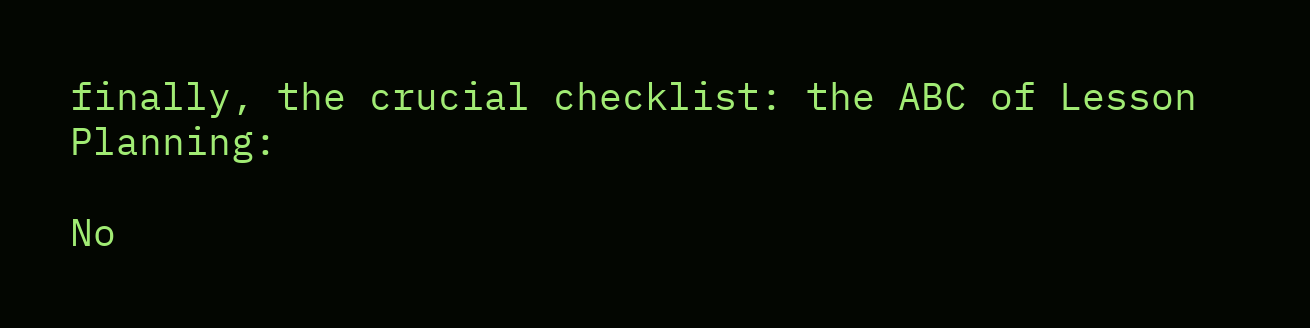finally, the crucial checklist: the ABC of Lesson Planning:

No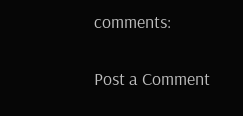comments:

Post a Comment